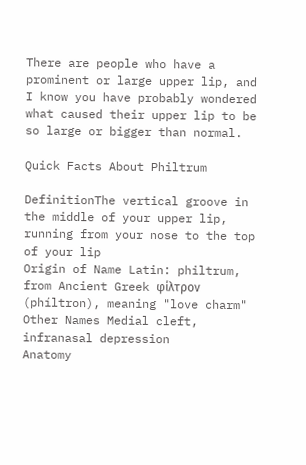There are people who have a prominent or large upper lip, and I know you have probably wondered what caused their upper lip to be so large or bigger than normal.

Quick Facts About Philtrum

DefinitionThe vertical groove in the middle of your upper lip, running from your nose to the top of your lip
Origin of Name Latin: philtrum, from Ancient Greek φίλτρον (phíltron), meaning "love charm"
Other Names Medial cleft, infranasal depression
Anatomy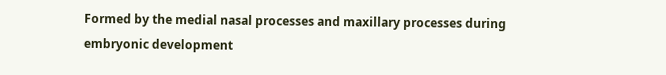Formed by the medial nasal processes and maxillary processes during embryonic development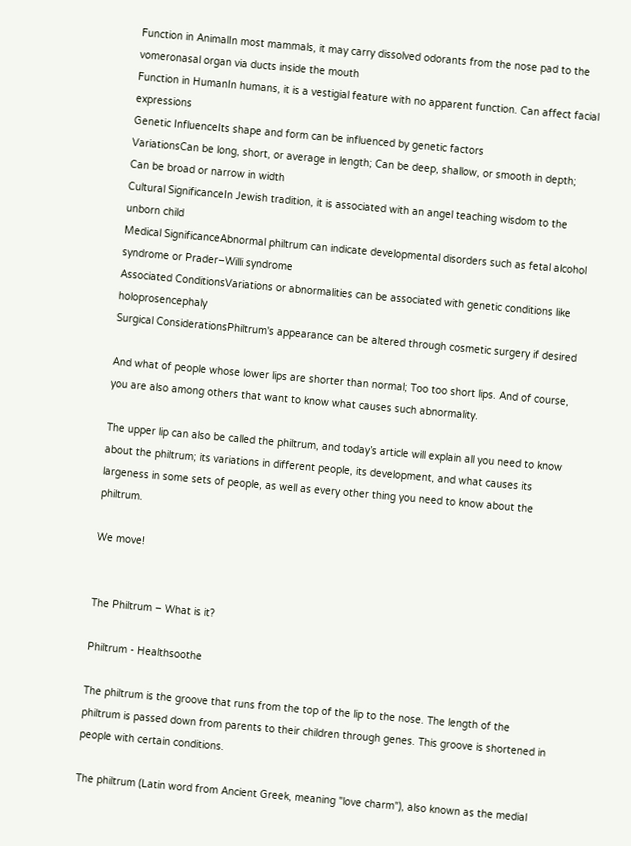Function in AnimalIn most mammals, it may carry dissolved odorants from the nose pad to the vomeronasal organ via ducts inside the mouth
Function in HumanIn humans, it is a vestigial feature with no apparent function. Can affect facial expressions
Genetic InfluenceIts shape and form can be influenced by genetic factors
VariationsCan be long, short, or average in length; Can be deep, shallow, or smooth in depth; Can be broad or narrow in width
Cultural SignificanceIn Jewish tradition, it is associated with an angel teaching wisdom to the unborn child
Medical SignificanceAbnormal philtrum can indicate developmental disorders such as fetal alcohol syndrome or Prader–Willi syndrome
Associated ConditionsVariations or abnormalities can be associated with genetic conditions like holoprosencephaly
Surgical ConsiderationsPhiltrum's appearance can be altered through cosmetic surgery if desired

And what of people whose lower lips are shorter than normal; Too too short lips. And of course, you are also among others that want to know what causes such abnormality.

The upper lip can also be called the philtrum, and today’s article will explain all you need to know about the philtrum; its variations in different people, its development, and what causes its largeness in some sets of people, as well as every other thing you need to know about the philtrum.

We move!


The Philtrum – What is it?

Philtrum - Healthsoothe

The philtrum is the groove that runs from the top of the lip to the nose. The length of the philtrum is passed down from parents to their children through genes. This groove is shortened in people with certain conditions.

The philtrum (Latin word from Ancient Greek, meaning "love charm"), also known as the medial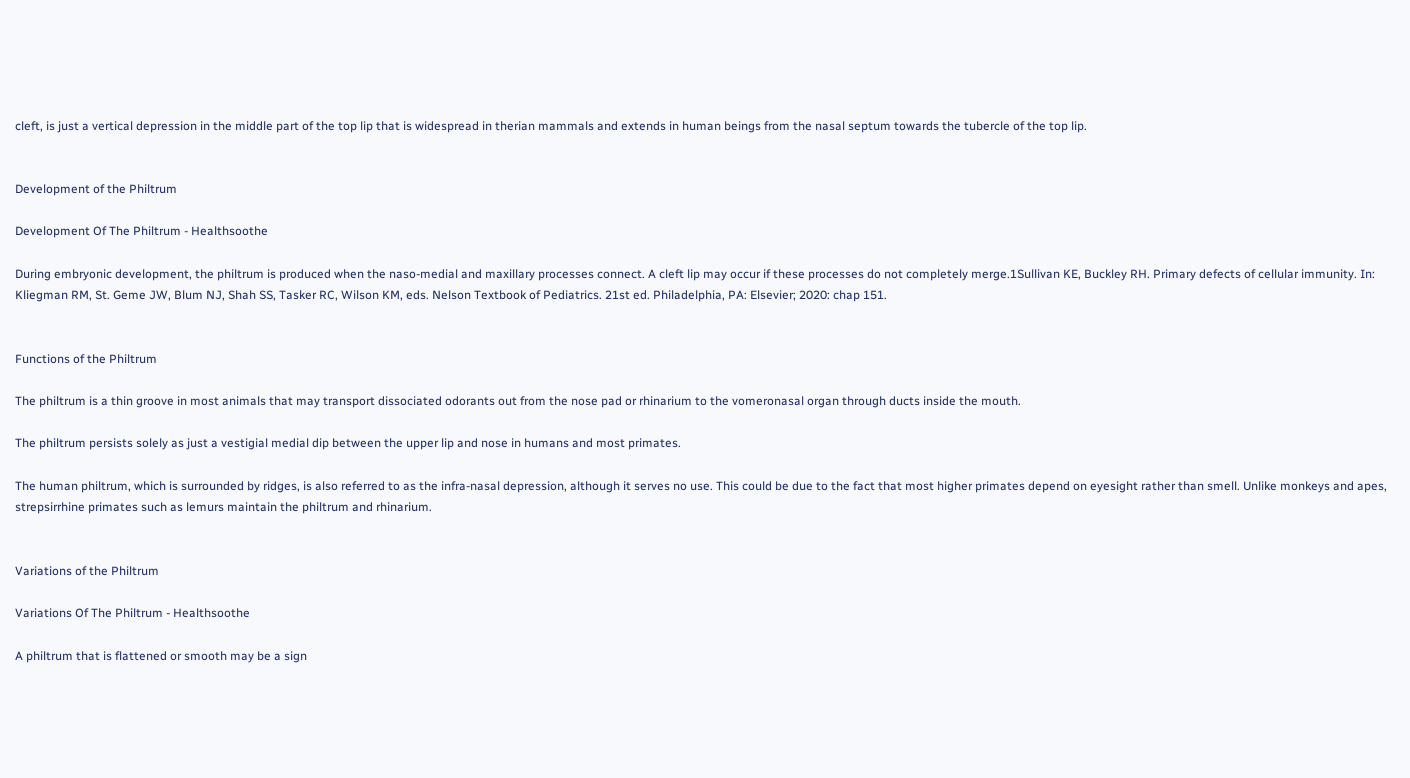cleft, is just a vertical depression in the middle part of the top lip that is widespread in therian mammals and extends in human beings from the nasal septum towards the tubercle of the top lip.


Development of the Philtrum

Development Of The Philtrum - Healthsoothe

During embryonic development, the philtrum is produced when the naso-medial and maxillary processes connect. A cleft lip may occur if these processes do not completely merge.1Sullivan KE, Buckley RH. Primary defects of cellular immunity. In: Kliegman RM, St. Geme JW, Blum NJ, Shah SS, Tasker RC, Wilson KM, eds. Nelson Textbook of Pediatrics. 21st ed. Philadelphia, PA: Elsevier; 2020: chap 151.


Functions of the Philtrum

The philtrum is a thin groove in most animals that may transport dissociated odorants out from the nose pad or rhinarium to the vomeronasal organ through ducts inside the mouth.

The philtrum persists solely as just a vestigial medial dip between the upper lip and nose in humans and most primates.

The human philtrum, which is surrounded by ridges, is also referred to as the infra-nasal depression, although it serves no use. This could be due to the fact that most higher primates depend on eyesight rather than smell. Unlike monkeys and apes, strepsirrhine primates such as lemurs maintain the philtrum and rhinarium.


Variations of the Philtrum

Variations Of The Philtrum - Healthsoothe

A philtrum that is flattened or smooth may be a sign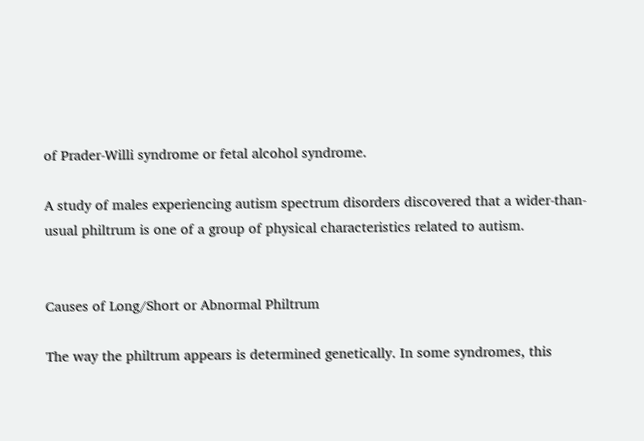of Prader-Willi syndrome or fetal alcohol syndrome.

A study of males experiencing autism spectrum disorders discovered that a wider-than-usual philtrum is one of a group of physical characteristics related to autism.


Causes of Long/Short or Abnormal Philtrum

The way the philtrum appears is determined genetically. In some syndromes, this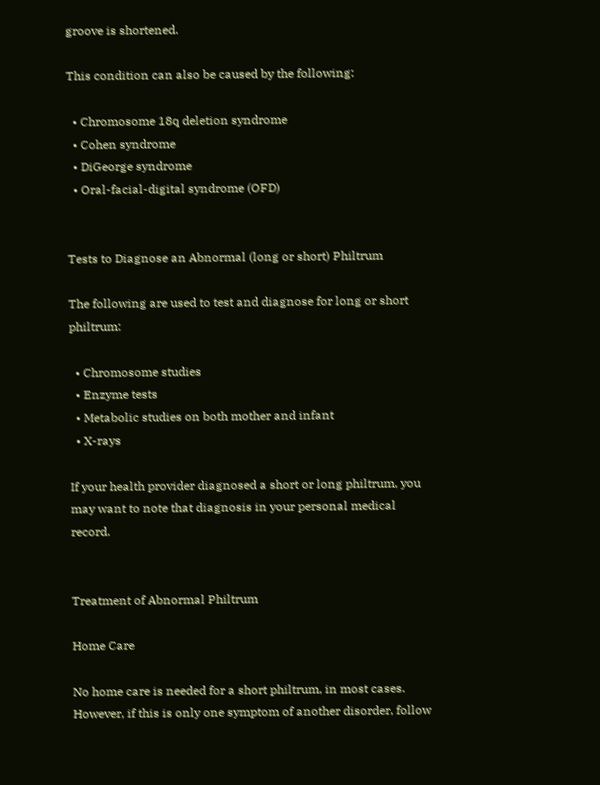groove is shortened.

This condition can also be caused by the following:

  • Chromosome 18q deletion syndrome
  • Cohen syndrome
  • DiGeorge syndrome
  • Oral-facial-digital syndrome (OFD)


Tests to Diagnose an Abnormal (long or short) Philtrum

The following are used to test and diagnose for long or short philtrum:

  • Chromosome studies
  • Enzyme tests
  • Metabolic studies on both mother and infant
  • X-rays

If your health provider diagnosed a short or long philtrum, you may want to note that diagnosis in your personal medical record.


Treatment of Abnormal Philtrum

Home Care

No home care is needed for a short philtrum, in most cases. However, if this is only one symptom of another disorder, follow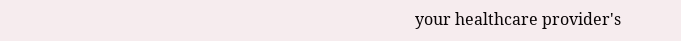your healthcare provider's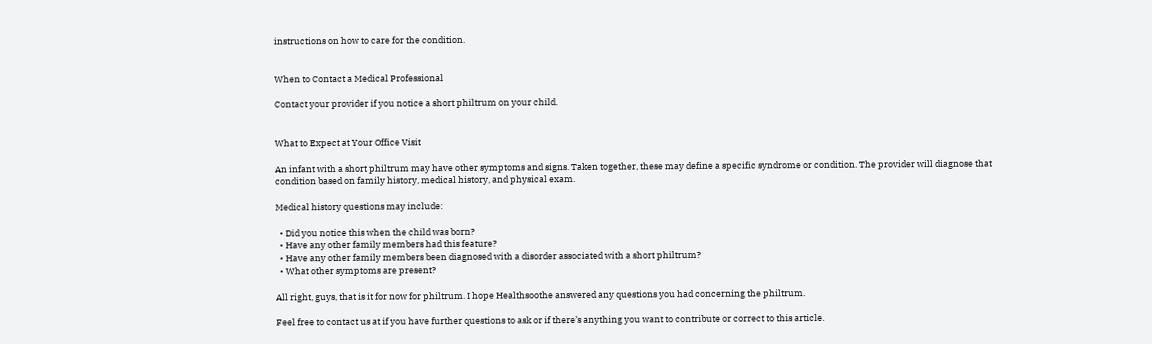instructions on how to care for the condition.


When to Contact a Medical Professional

Contact your provider if you notice a short philtrum on your child.


What to Expect at Your Office Visit

An infant with a short philtrum may have other symptoms and signs. Taken together, these may define a specific syndrome or condition. The provider will diagnose that condition based on family history, medical history, and physical exam.

Medical history questions may include:

  • Did you notice this when the child was born?
  • Have any other family members had this feature?
  • Have any other family members been diagnosed with a disorder associated with a short philtrum?
  • What other symptoms are present?

All right, guys, that is it for now for philtrum. I hope Healthsoothe answered any questions you had concerning the philtrum.

Feel free to contact us at if you have further questions to ask or if there’s anything you want to contribute or correct to this article.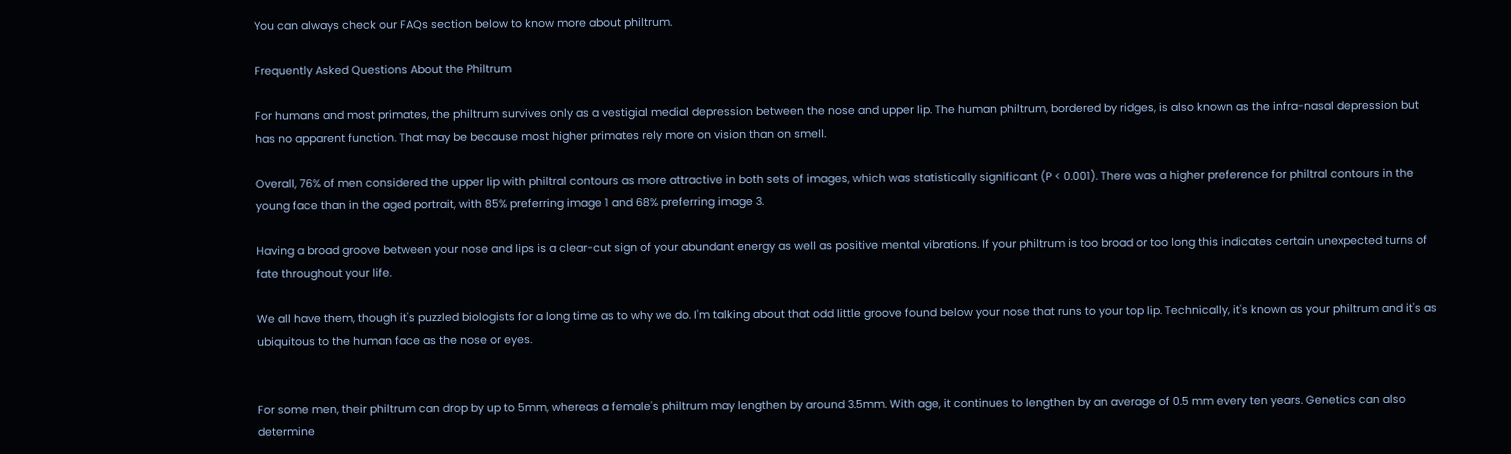You can always check our FAQs section below to know more about philtrum.

Frequently Asked Questions About the Philtrum

For humans and most primates, the philtrum survives only as a vestigial medial depression between the nose and upper lip. The human philtrum, bordered by ridges, is also known as the infra-nasal depression but has no apparent function. That may be because most higher primates rely more on vision than on smell.

Overall, 76% of men considered the upper lip with philtral contours as more attractive in both sets of images, which was statistically significant (P < 0.001). There was a higher preference for philtral contours in the young face than in the aged portrait, with 85% preferring image 1 and 68% preferring image 3.

Having a broad groove between your nose and lips is a clear-cut sign of your abundant energy as well as positive mental vibrations. If your philtrum is too broad or too long this indicates certain unexpected turns of fate throughout your life.

We all have them, though it's puzzled biologists for a long time as to why we do. I'm talking about that odd little groove found below your nose that runs to your top lip. Technically, it's known as your philtrum and it's as ubiquitous to the human face as the nose or eyes.


For some men, their philtrum can drop by up to 5mm, whereas a female's philtrum may lengthen by around 3.5mm. With age, it continues to lengthen by an average of 0.5 mm every ten years. Genetics can also determine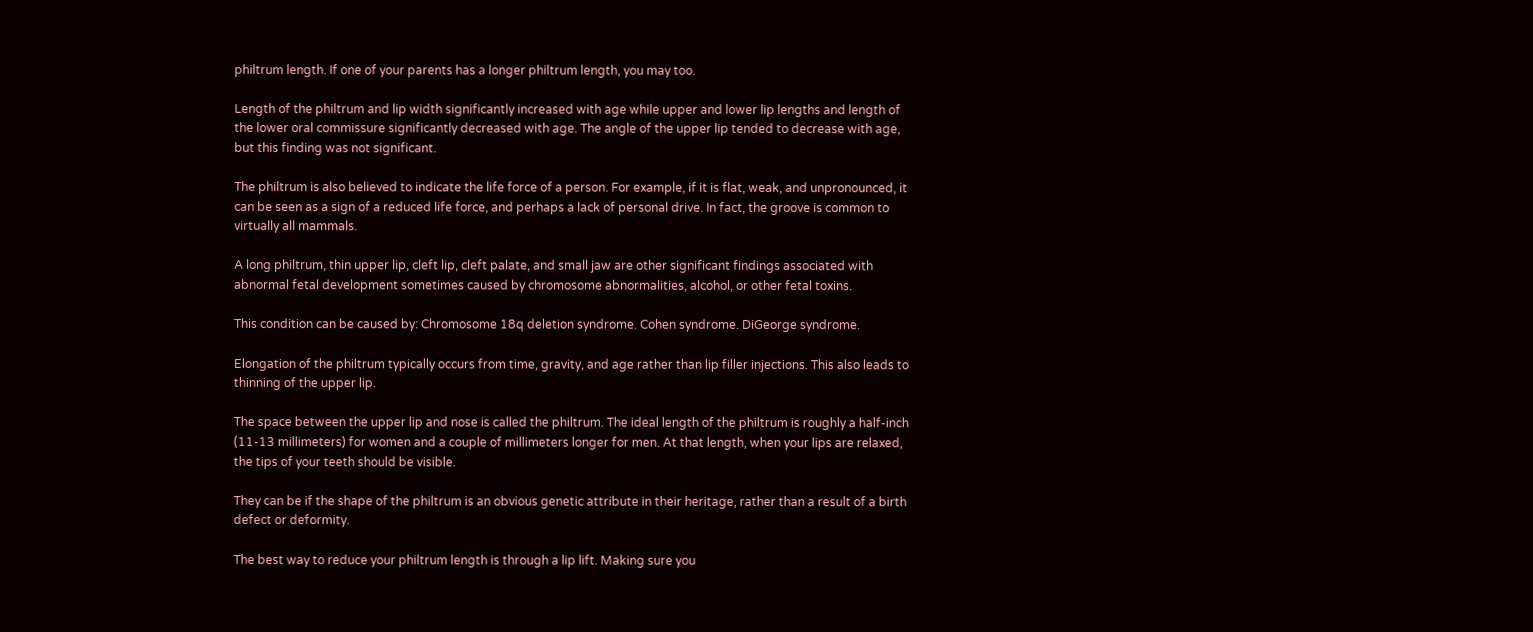philtrum length. If one of your parents has a longer philtrum length, you may too.

Length of the philtrum and lip width significantly increased with age while upper and lower lip lengths and length of the lower oral commissure significantly decreased with age. The angle of the upper lip tended to decrease with age, but this finding was not significant.

The philtrum is also believed to indicate the life force of a person. For example, if it is flat, weak, and unpronounced, it can be seen as a sign of a reduced life force, and perhaps a lack of personal drive. In fact, the groove is common to virtually all mammals.

A long philtrum, thin upper lip, cleft lip, cleft palate, and small jaw are other significant findings associated with abnormal fetal development sometimes caused by chromosome abnormalities, alcohol, or other fetal toxins.

This condition can be caused by: Chromosome 18q deletion syndrome. Cohen syndrome. DiGeorge syndrome.

Elongation of the philtrum typically occurs from time, gravity, and age rather than lip filler injections. This also leads to thinning of the upper lip.

The space between the upper lip and nose is called the philtrum. The ideal length of the philtrum is roughly a half-inch (11-13 millimeters) for women and a couple of millimeters longer for men. At that length, when your lips are relaxed, the tips of your teeth should be visible.

They can be if the shape of the philtrum is an obvious genetic attribute in their heritage, rather than a result of a birth defect or deformity.

The best way to reduce your philtrum length is through a lip lift. Making sure you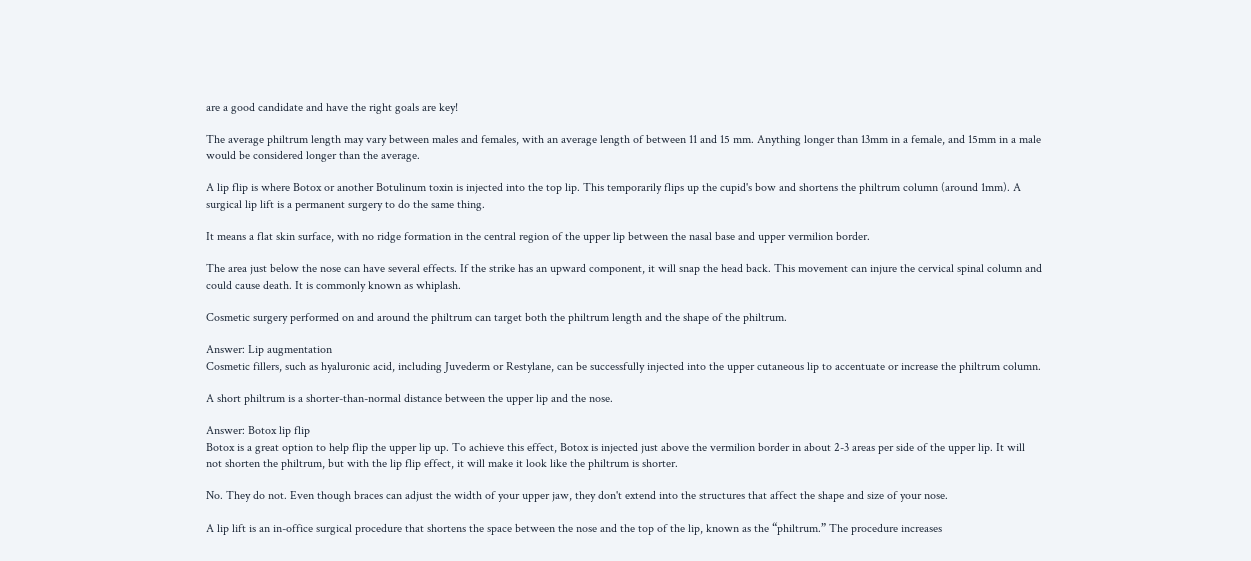are a good candidate and have the right goals are key!

The average philtrum length may vary between males and females, with an average length of between 11 and 15 mm. Anything longer than 13mm in a female, and 15mm in a male would be considered longer than the average.

A lip flip is where Botox or another Botulinum toxin is injected into the top lip. This temporarily flips up the cupid's bow and shortens the philtrum column (around 1mm). A surgical lip lift is a permanent surgery to do the same thing.

It means a flat skin surface, with no ridge formation in the central region of the upper lip between the nasal base and upper vermilion border.

The area just below the nose can have several effects. If the strike has an upward component, it will snap the head back. This movement can injure the cervical spinal column and could cause death. It is commonly known as whiplash.

Cosmetic surgery performed on and around the philtrum can target both the philtrum length and the shape of the philtrum.

Answer: Lip augmentation
Cosmetic fillers, such as hyaluronic acid, including Juvederm or Restylane, can be successfully injected into the upper cutaneous lip to accentuate or increase the philtrum column.

A short philtrum is a shorter-than-normal distance between the upper lip and the nose.

Answer: Botox lip flip
Botox is a great option to help flip the upper lip up. To achieve this effect, Botox is injected just above the vermilion border in about 2-3 areas per side of the upper lip. It will not shorten the philtrum, but with the lip flip effect, it will make it look like the philtrum is shorter.

No. They do not. Even though braces can adjust the width of your upper jaw, they don't extend into the structures that affect the shape and size of your nose.

A lip lift is an in-office surgical procedure that shortens the space between the nose and the top of the lip, known as the “philtrum.” The procedure increases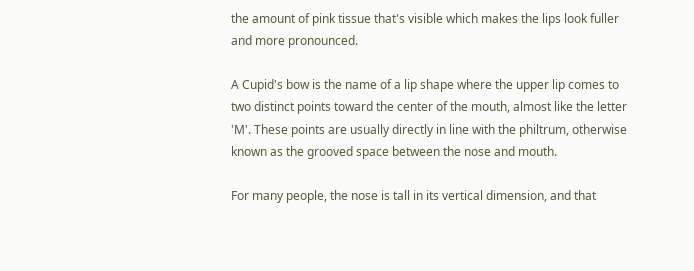the amount of pink tissue that's visible which makes the lips look fuller and more pronounced.

A Cupid's bow is the name of a lip shape where the upper lip comes to two distinct points toward the center of the mouth, almost like the letter 'M'. These points are usually directly in line with the philtrum, otherwise known as the grooved space between the nose and mouth.

For many people, the nose is tall in its vertical dimension, and that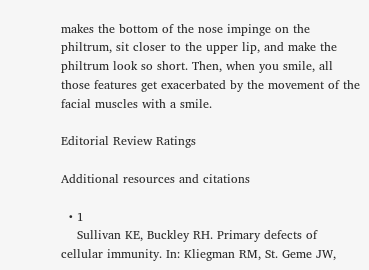makes the bottom of the nose impinge on the philtrum, sit closer to the upper lip, and make the philtrum look so short. Then, when you smile, all those features get exacerbated by the movement of the facial muscles with a smile.

Editorial Review Ratings

Additional resources and citations

  • 1
    Sullivan KE, Buckley RH. Primary defects of cellular immunity. In: Kliegman RM, St. Geme JW,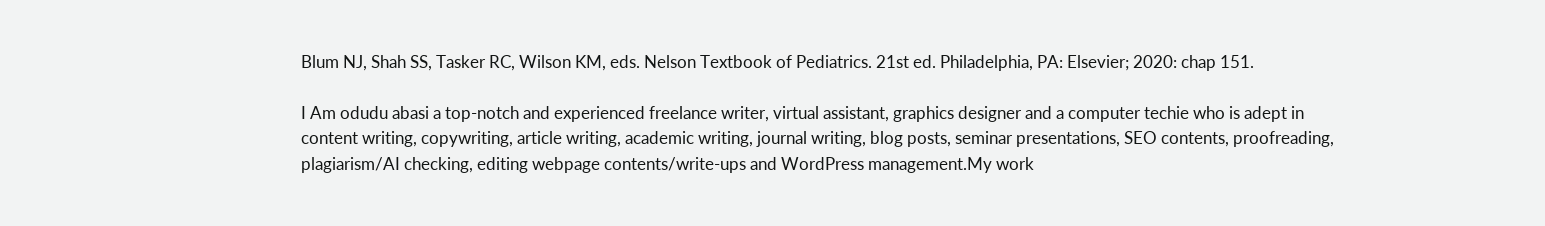Blum NJ, Shah SS, Tasker RC, Wilson KM, eds. Nelson Textbook of Pediatrics. 21st ed. Philadelphia, PA: Elsevier; 2020: chap 151.

I Am odudu abasi a top-notch and experienced freelance writer, virtual assistant, graphics designer and a computer techie who is adept in content writing, copywriting, article writing, academic writing, journal writing, blog posts, seminar presentations, SEO contents, proofreading, plagiarism/AI checking, editing webpage contents/write-ups and WordPress management.My work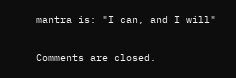mantra is: "I can, and I will"

Comments are closed.